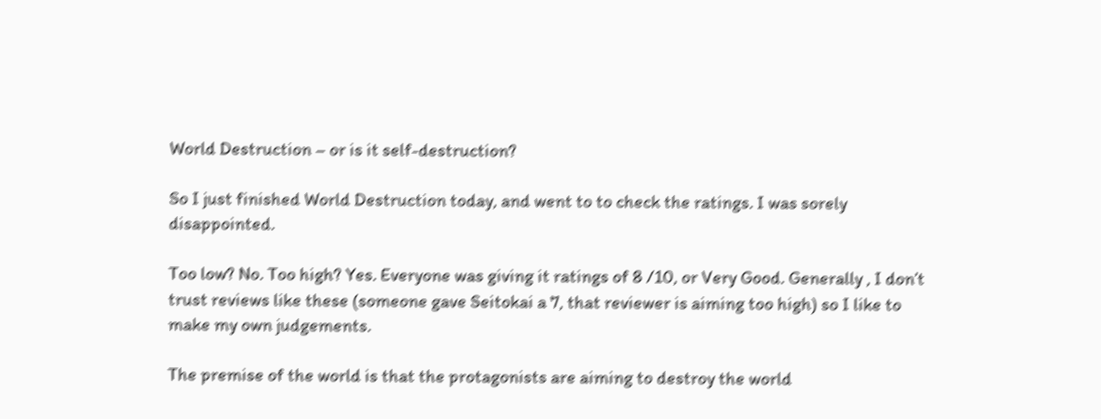World Destruction – or is it self-destruction?

So I just finished World Destruction today, and went to to check the ratings. I was sorely disappointed.

Too low? No. Too high? Yes. Everyone was giving it ratings of 8 /10, or Very Good. Generally , I don’t trust reviews like these (someone gave Seitokai a 7, that reviewer is aiming too high) so I like to make my own judgements.

The premise of the world is that the protagonists are aiming to destroy the world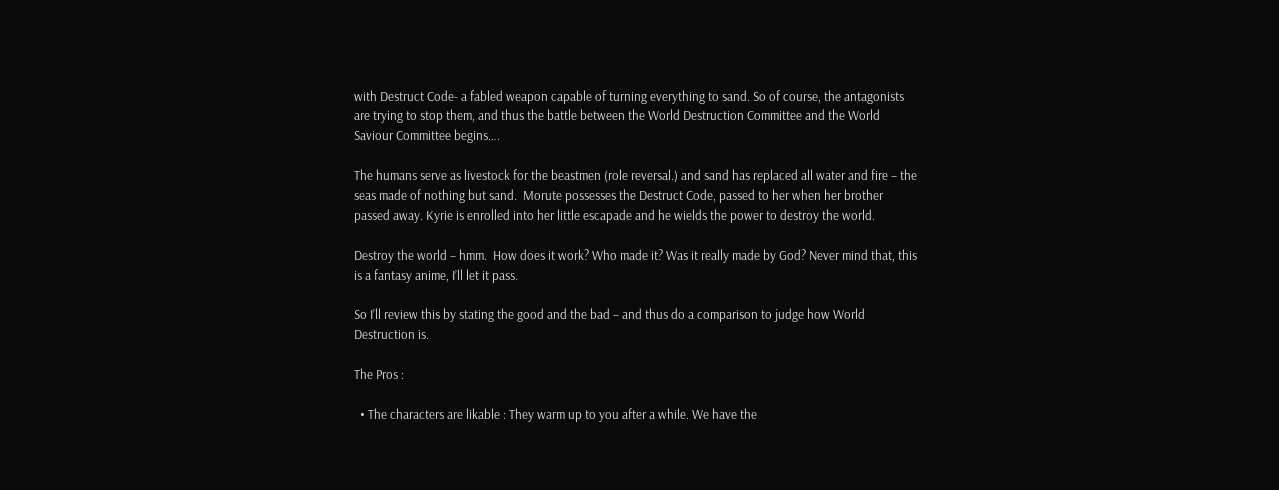with Destruct Code- a fabled weapon capable of turning everything to sand. So of course, the antagonists are trying to stop them, and thus the battle between the World Destruction Committee and the World Saviour Committee begins….

The humans serve as livestock for the beastmen (role reversal.) and sand has replaced all water and fire – the seas made of nothing but sand.  Morute possesses the Destruct Code, passed to her when her brother passed away. Kyrie is enrolled into her little escapade and he wields the power to destroy the world.

Destroy the world – hmm.  How does it work? Who made it? Was it really made by God? Never mind that, this is a fantasy anime, I’ll let it pass.

So I’ll review this by stating the good and the bad – and thus do a comparison to judge how World Destruction is.

The Pros :

  • The characters are likable : They warm up to you after a while. We have the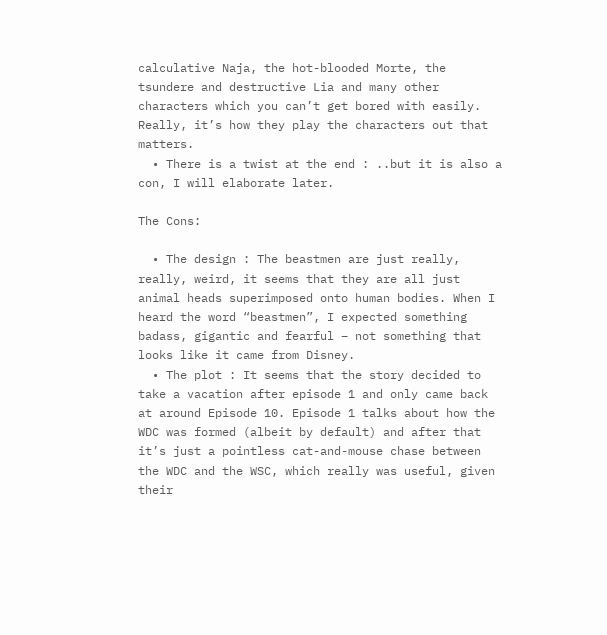calculative Naja, the hot-blooded Morte, the tsundere and destructive Lia and many other characters which you can’t get bored with easily.  Really, it’s how they play the characters out that matters.
  • There is a twist at the end : ..but it is also a con, I will elaborate later.

The Cons:

  • The design : The beastmen are just really, really, weird, it seems that they are all just animal heads superimposed onto human bodies. When I heard the word “beastmen”, I expected something badass, gigantic and fearful – not something that looks like it came from Disney.
  • The plot : It seems that the story decided to take a vacation after episode 1 and only came back at around Episode 10. Episode 1 talks about how the WDC was formed (albeit by default) and after that it’s just a pointless cat-and-mouse chase between the WDC and the WSC, which really was useful, given their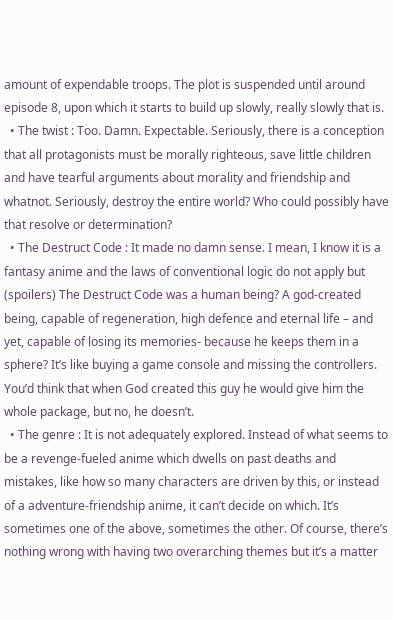amount of expendable troops. The plot is suspended until around episode 8, upon which it starts to build up slowly, really slowly that is.
  • The twist : Too. Damn. Expectable. Seriously, there is a conception that all protagonists must be morally righteous, save little children and have tearful arguments about morality and friendship and whatnot. Seriously, destroy the entire world? Who could possibly have that resolve or determination?
  • The Destruct Code : It made no damn sense. I mean, I know it is a fantasy anime and the laws of conventional logic do not apply but (spoilers) The Destruct Code was a human being? A god-created being, capable of regeneration, high defence and eternal life – and yet, capable of losing its memories- because he keeps them in a sphere? It’s like buying a game console and missing the controllers. You’d think that when God created this guy he would give him the whole package, but no, he doesn’t.
  • The genre : It is not adequately explored. Instead of what seems to be a revenge-fueled anime which dwells on past deaths and mistakes, like how so many characters are driven by this, or instead of a adventure-friendship anime, it can’t decide on which. It’s sometimes one of the above, sometimes the other. Of course, there’s nothing wrong with having two overarching themes but it’s a matter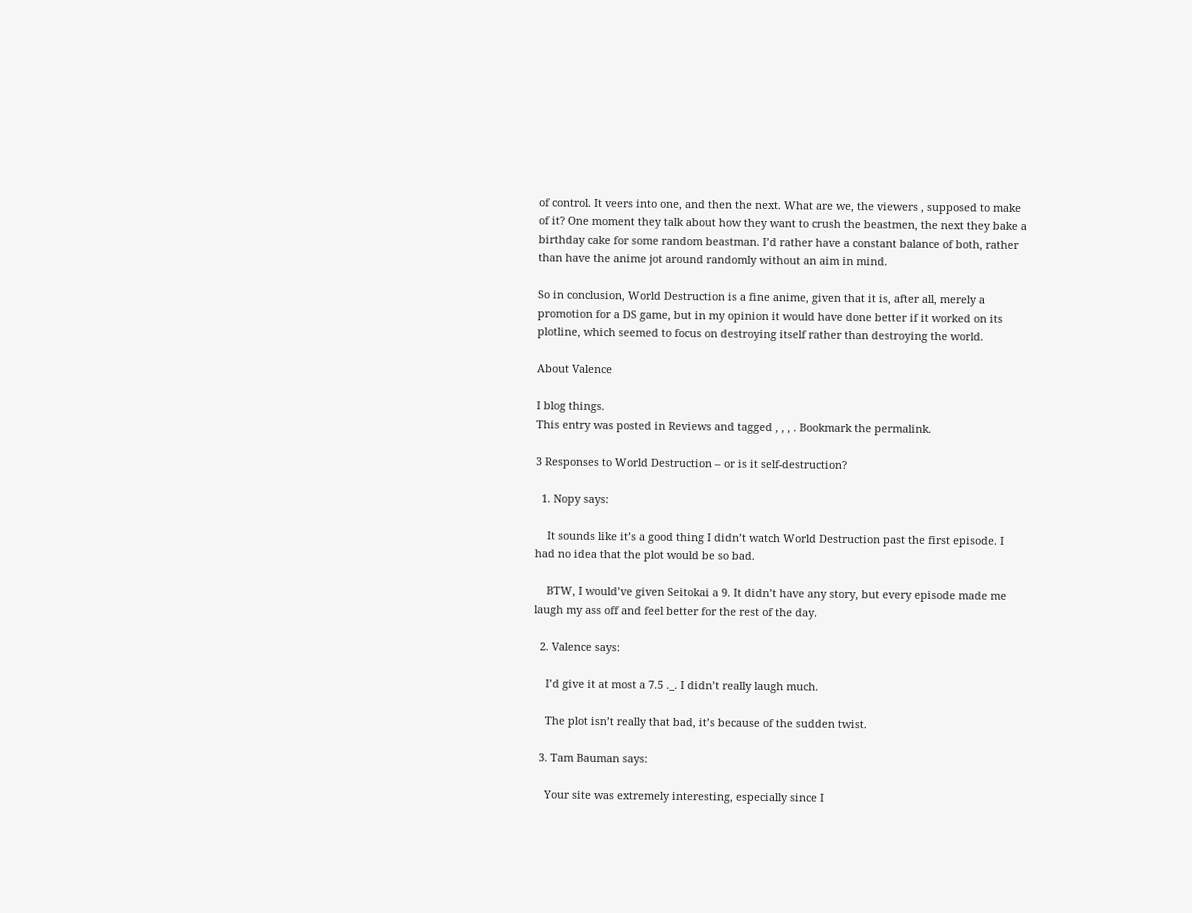of control. It veers into one, and then the next. What are we, the viewers , supposed to make of it? One moment they talk about how they want to crush the beastmen, the next they bake a birthday cake for some random beastman. I’d rather have a constant balance of both, rather than have the anime jot around randomly without an aim in mind.

So in conclusion, World Destruction is a fine anime, given that it is, after all, merely a promotion for a DS game, but in my opinion it would have done better if it worked on its plotline, which seemed to focus on destroying itself rather than destroying the world.

About Valence

I blog things.
This entry was posted in Reviews and tagged , , , . Bookmark the permalink.

3 Responses to World Destruction – or is it self-destruction?

  1. Nopy says:

    It sounds like it’s a good thing I didn’t watch World Destruction past the first episode. I had no idea that the plot would be so bad.

    BTW, I would’ve given Seitokai a 9. It didn’t have any story, but every episode made me laugh my ass off and feel better for the rest of the day.

  2. Valence says:

    I’d give it at most a 7.5 ._. I didn’t really laugh much.

    The plot isn’t really that bad, it’s because of the sudden twist.

  3. Tam Bauman says:

    Your site was extremely interesting, especially since I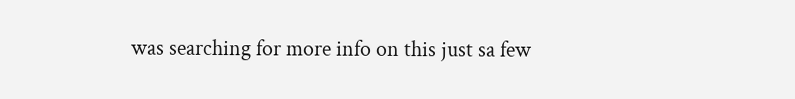was searching for more info on this just sa few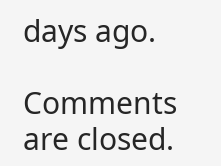days ago.

Comments are closed.